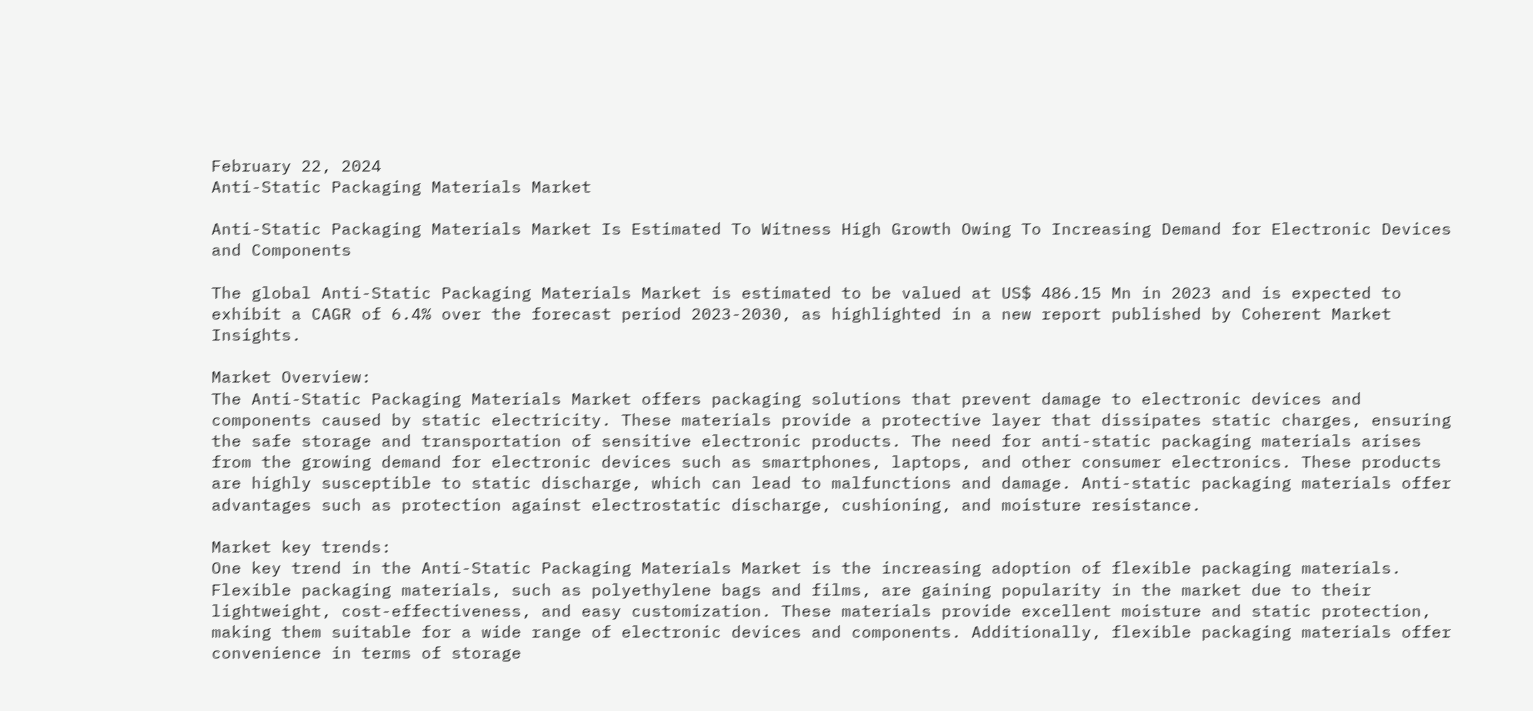February 22, 2024
Anti-Static Packaging Materials Market

Anti-Static Packaging Materials Market Is Estimated To Witness High Growth Owing To Increasing Demand for Electronic Devices and Components

The global Anti-Static Packaging Materials Market is estimated to be valued at US$ 486.15 Mn in 2023 and is expected to exhibit a CAGR of 6.4% over the forecast period 2023-2030, as highlighted in a new report published by Coherent Market Insights.

Market Overview:
The Anti-Static Packaging Materials Market offers packaging solutions that prevent damage to electronic devices and components caused by static electricity. These materials provide a protective layer that dissipates static charges, ensuring the safe storage and transportation of sensitive electronic products. The need for anti-static packaging materials arises from the growing demand for electronic devices such as smartphones, laptops, and other consumer electronics. These products are highly susceptible to static discharge, which can lead to malfunctions and damage. Anti-static packaging materials offer advantages such as protection against electrostatic discharge, cushioning, and moisture resistance.

Market key trends:
One key trend in the Anti-Static Packaging Materials Market is the increasing adoption of flexible packaging materials. Flexible packaging materials, such as polyethylene bags and films, are gaining popularity in the market due to their lightweight, cost-effectiveness, and easy customization. These materials provide excellent moisture and static protection, making them suitable for a wide range of electronic devices and components. Additionally, flexible packaging materials offer convenience in terms of storage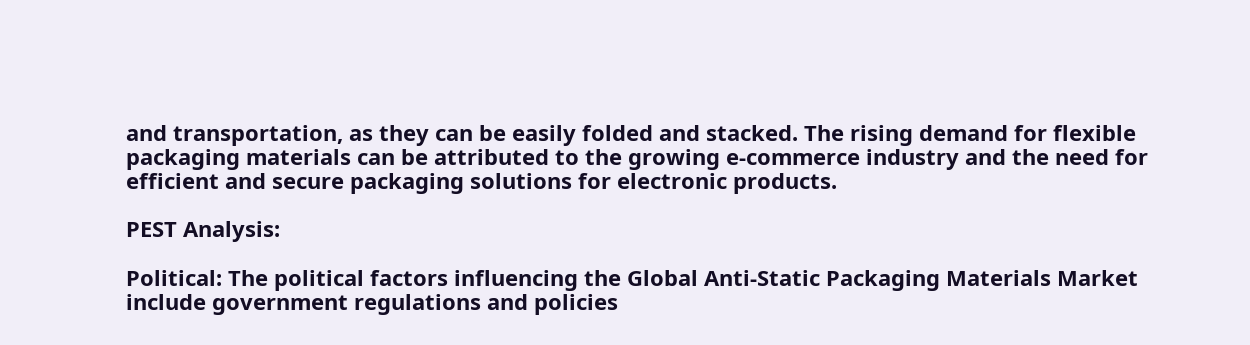and transportation, as they can be easily folded and stacked. The rising demand for flexible packaging materials can be attributed to the growing e-commerce industry and the need for efficient and secure packaging solutions for electronic products.

PEST Analysis:

Political: The political factors influencing the Global Anti-Static Packaging Materials Market include government regulations and policies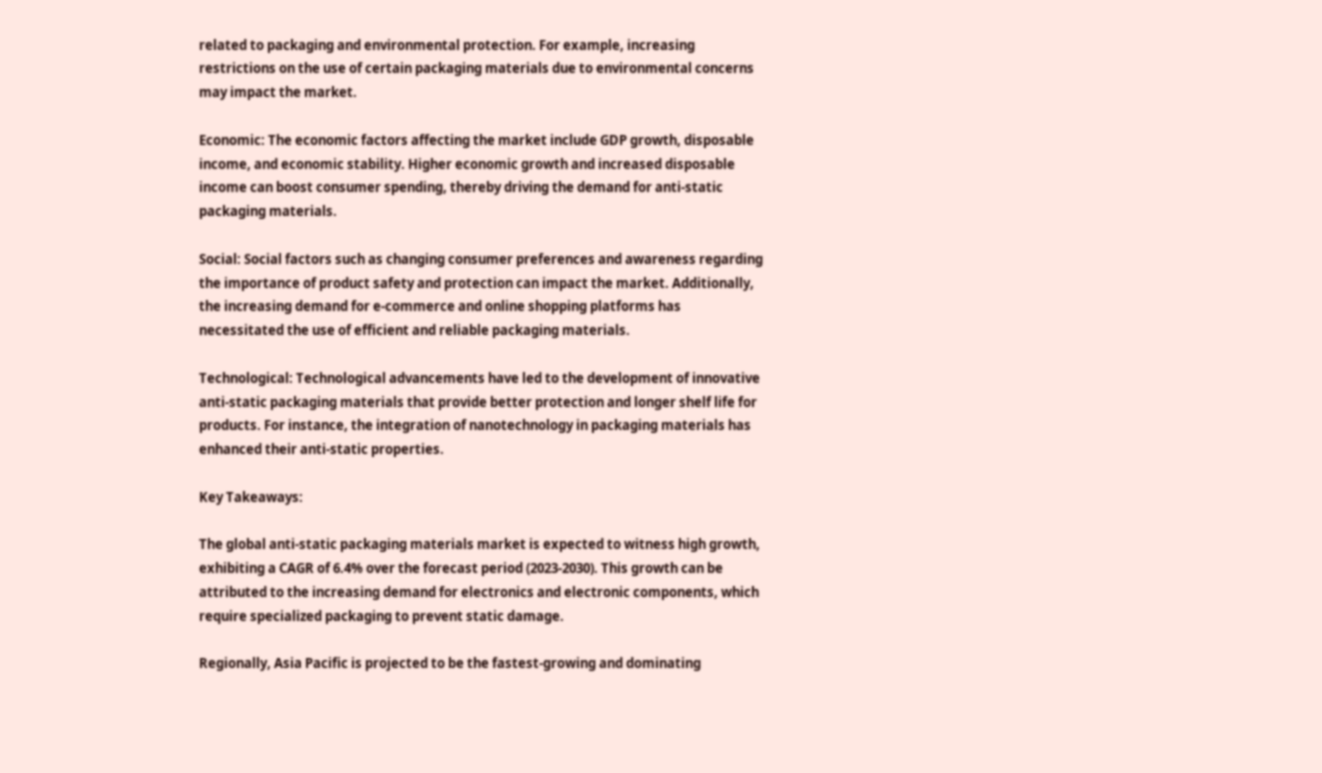related to packaging and environmental protection. For example, increasing restrictions on the use of certain packaging materials due to environmental concerns may impact the market.

Economic: The economic factors affecting the market include GDP growth, disposable income, and economic stability. Higher economic growth and increased disposable income can boost consumer spending, thereby driving the demand for anti-static packaging materials.

Social: Social factors such as changing consumer preferences and awareness regarding the importance of product safety and protection can impact the market. Additionally, the increasing demand for e-commerce and online shopping platforms has necessitated the use of efficient and reliable packaging materials.

Technological: Technological advancements have led to the development of innovative anti-static packaging materials that provide better protection and longer shelf life for products. For instance, the integration of nanotechnology in packaging materials has enhanced their anti-static properties.

Key Takeaways:

The global anti-static packaging materials market is expected to witness high growth, exhibiting a CAGR of 6.4% over the forecast period (2023-2030). This growth can be attributed to the increasing demand for electronics and electronic components, which require specialized packaging to prevent static damage.

Regionally, Asia Pacific is projected to be the fastest-growing and dominating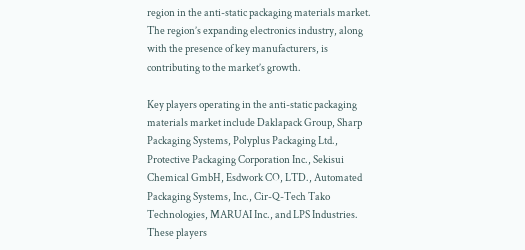region in the anti-static packaging materials market. The region’s expanding electronics industry, along with the presence of key manufacturers, is contributing to the market’s growth.

Key players operating in the anti-static packaging materials market include Daklapack Group, Sharp Packaging Systems, Polyplus Packaging Ltd., Protective Packaging Corporation Inc., Sekisui Chemical GmbH, Esdwork CO, LTD., Automated Packaging Systems, Inc., Cir-Q-Tech Tako Technologies, MARUAI Inc., and LPS Industries. These players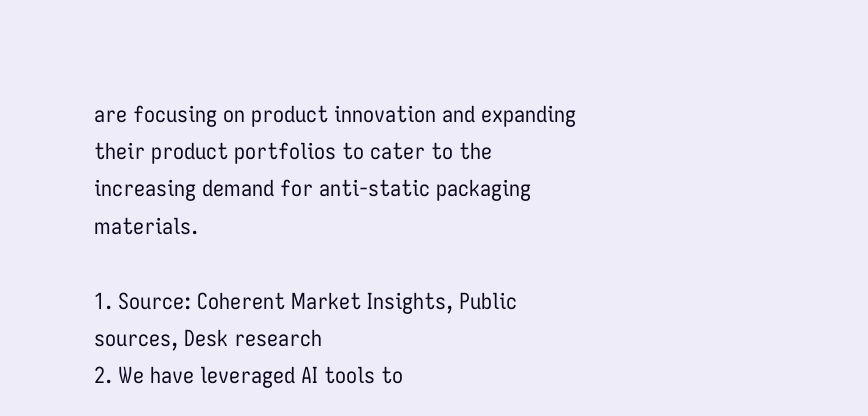are focusing on product innovation and expanding their product portfolios to cater to the increasing demand for anti-static packaging materials.

1. Source: Coherent Market Insights, Public sources, Desk research
2. We have leveraged AI tools to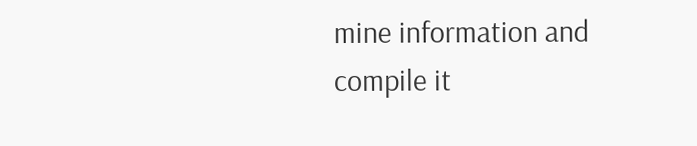mine information and compile it